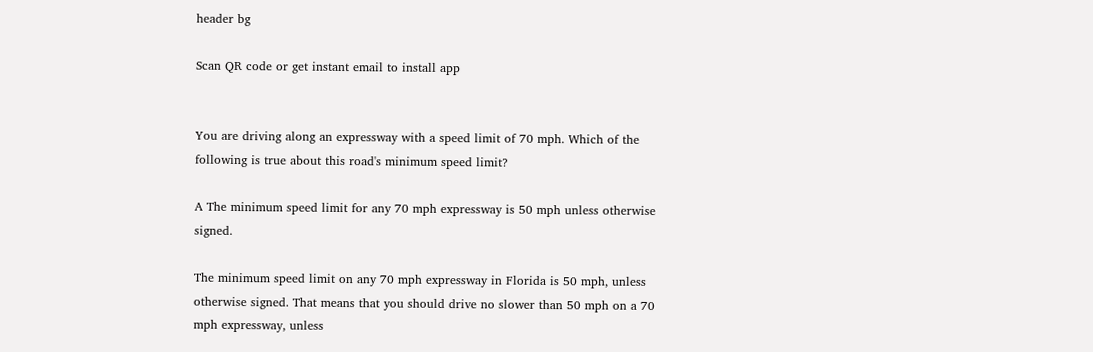header bg

Scan QR code or get instant email to install app


You are driving along an expressway with a speed limit of 70 mph. Which of the following is true about this road's minimum speed limit?

A The minimum speed limit for any 70 mph expressway is 50 mph unless otherwise signed.

The minimum speed limit on any 70 mph expressway in Florida is 50 mph, unless otherwise signed. That means that you should drive no slower than 50 mph on a 70 mph expressway, unless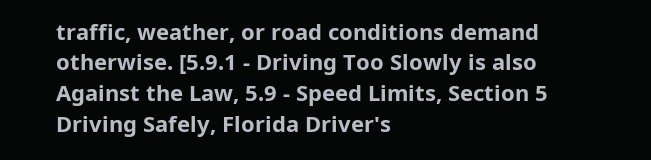traffic, weather, or road conditions demand otherwise. [5.9.1 - Driving Too Slowly is also Against the Law, 5.9 - Speed Limits, Section 5 Driving Safely, Florida Driver's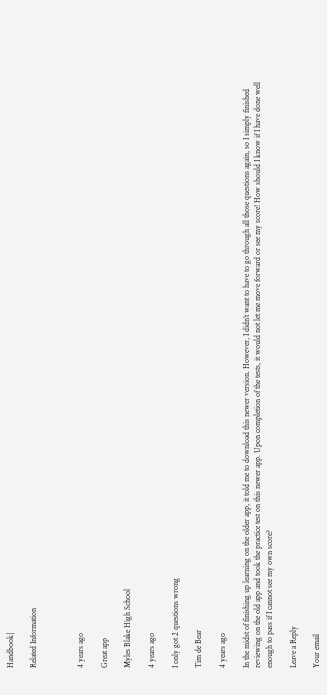Handbook]

Related Information



4 years ago

Great app

Myles Blake High School

4 years ago

I only got 2 questions wrong

Tim de Bear

4 years ago

In the midst of finishing up learning on the older app, it told me to download this newer version. However, I didn’t want to have to go through all those questions again, so I simply finished reviewing on the old app and took the practice test on this newer app. Upon completion of the tests, it would not let me move forward or see my score! How should I know if I have done well enough to pass if I cannot see my own score?

Leave a Reply

Your email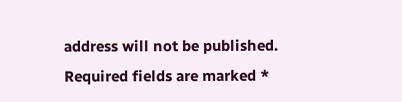address will not be published. Required fields are marked *